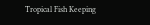Tropical Fish Keeping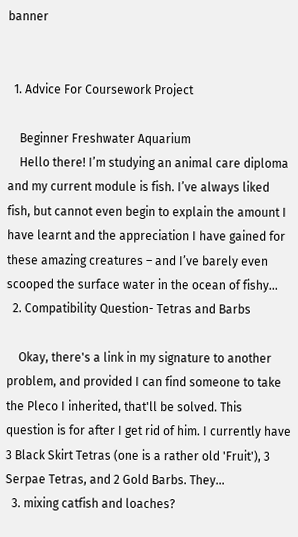banner


  1. Advice For Coursework Project

    Beginner Freshwater Aquarium
    Hello there! I’m studying an animal care diploma and my current module is fish. I’ve always liked fish, but cannot even begin to explain the amount I have learnt and the appreciation I have gained for these amazing creatures – and I’ve barely even scooped the surface water in the ocean of fishy...
  2. Compatibility Question- Tetras and Barbs

    Okay, there's a link in my signature to another problem, and provided I can find someone to take the Pleco I inherited, that'll be solved. This question is for after I get rid of him. I currently have 3 Black Skirt Tetras (one is a rather old 'Fruit'), 3 Serpae Tetras, and 2 Gold Barbs. They...
  3. mixing catfish and loaches?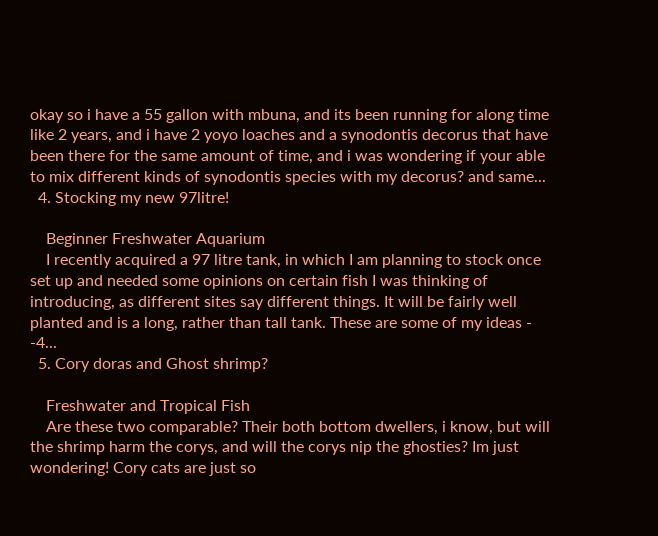okay so i have a 55 gallon with mbuna, and its been running for along time like 2 years, and i have 2 yoyo loaches and a synodontis decorus that have been there for the same amount of time, and i was wondering if your able to mix different kinds of synodontis species with my decorus? and same...
  4. Stocking my new 97litre!

    Beginner Freshwater Aquarium
    I recently acquired a 97 litre tank, in which I am planning to stock once set up and needed some opinions on certain fish I was thinking of introducing, as different sites say different things. It will be fairly well planted and is a long, rather than tall tank. These are some of my ideas - -4...
  5. Cory doras and Ghost shrimp?

    Freshwater and Tropical Fish
    Are these two comparable? Their both bottom dwellers, i know, but will the shrimp harm the corys, and will the corys nip the ghosties? Im just wondering! Cory cats are just so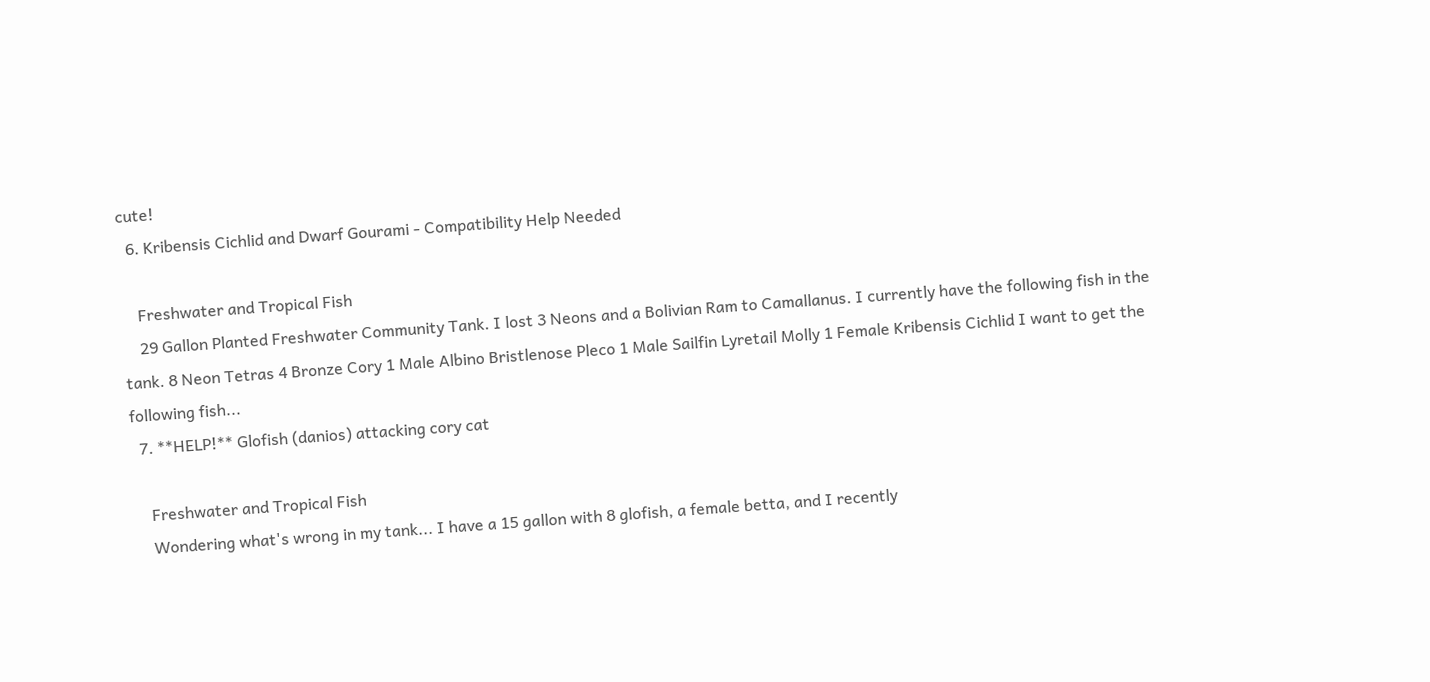cute!
  6. Kribensis Cichlid and Dwarf Gourami - Compatibility Help Needed

    Freshwater and Tropical Fish
    29 Gallon Planted Freshwater Community Tank. I lost 3 Neons and a Bolivian Ram to Camallanus. I currently have the following fish in the tank. 8 Neon Tetras 4 Bronze Cory 1 Male Albino Bristlenose Pleco 1 Male Sailfin Lyretail Molly 1 Female Kribensis Cichlid I want to get the following fish...
  7. **HELP!** Glofish (danios) attacking cory cat

    Freshwater and Tropical Fish
    Wondering what's wrong in my tank... I have a 15 gallon with 8 glofish, a female betta, and I recently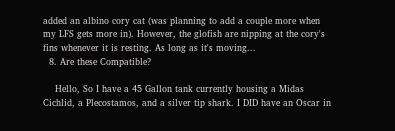added an albino cory cat (was planning to add a couple more when my LFS gets more in). However, the glofish are nipping at the cory's fins whenever it is resting. As long as it's moving...
  8. Are these Compatible?

    Hello, So I have a 45 Gallon tank currently housing a Midas Cichlid, a Plecostamos, and a silver tip shark. I DID have an Oscar in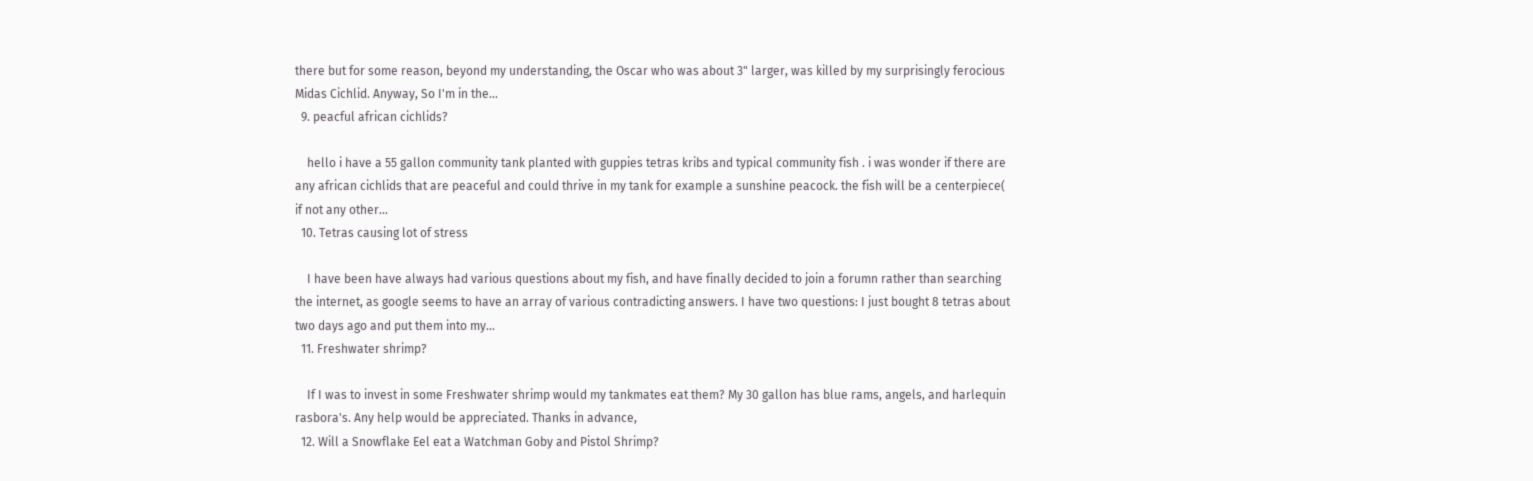there but for some reason, beyond my understanding, the Oscar who was about 3" larger, was killed by my surprisingly ferocious Midas Cichlid. Anyway, So I'm in the...
  9. peacful african cichlids?

    hello i have a 55 gallon community tank planted with guppies tetras kribs and typical community fish . i was wonder if there are any african cichlids that are peaceful and could thrive in my tank for example a sunshine peacock. the fish will be a centerpiece( if not any other...
  10. Tetras causing lot of stress

    I have been have always had various questions about my fish, and have finally decided to join a forumn rather than searching the internet, as google seems to have an array of various contradicting answers. I have two questions: I just bought 8 tetras about two days ago and put them into my...
  11. Freshwater shrimp?

    If I was to invest in some Freshwater shrimp would my tankmates eat them? My 30 gallon has blue rams, angels, and harlequin rasbora's. Any help would be appreciated. Thanks in advance,
  12. Will a Snowflake Eel eat a Watchman Goby and Pistol Shrimp?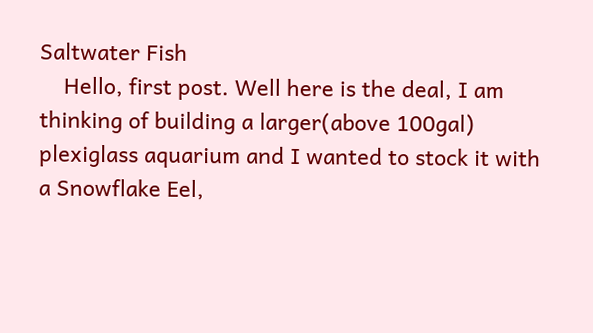Saltwater Fish
    Hello, first post. Well here is the deal, I am thinking of building a larger(above 100gal) plexiglass aquarium and I wanted to stock it with a Snowflake Eel,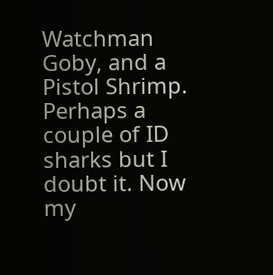Watchman Goby, and a Pistol Shrimp. Perhaps a couple of ID sharks but I doubt it. Now my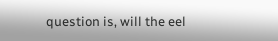question is, will the eel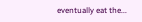eventually eat the...